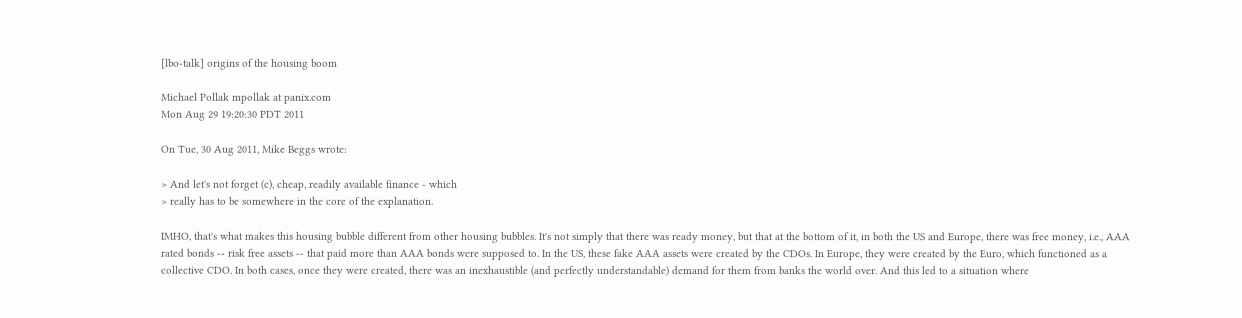[lbo-talk] origins of the housing boom

Michael Pollak mpollak at panix.com
Mon Aug 29 19:20:30 PDT 2011

On Tue, 30 Aug 2011, Mike Beggs wrote:

> And let's not forget (c), cheap, readily available finance - which
> really has to be somewhere in the core of the explanation.

IMHO, that's what makes this housing bubble different from other housing bubbles. It's not simply that there was ready money, but that at the bottom of it, in both the US and Europe, there was free money, i.e., AAA rated bonds -- risk free assets -- that paid more than AAA bonds were supposed to. In the US, these fake AAA assets were created by the CDOs. In Europe, they were created by the Euro, which functioned as a collective CDO. In both cases, once they were created, there was an inexhaustible (and perfectly understandable) demand for them from banks the world over. And this led to a situation where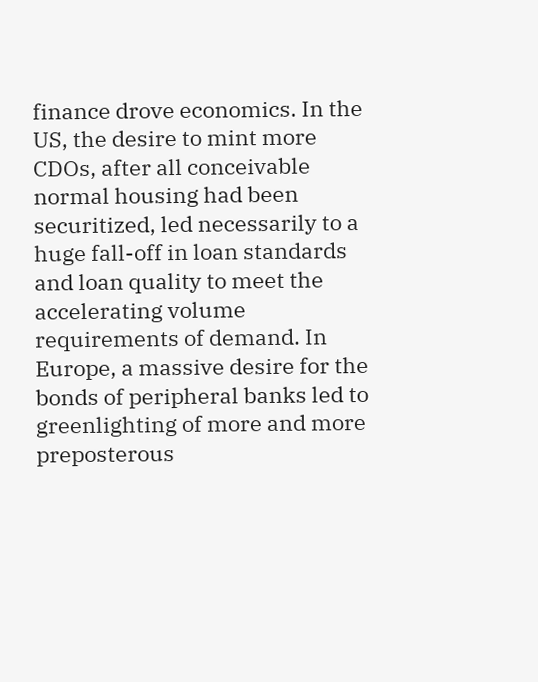finance drove economics. In the US, the desire to mint more CDOs, after all conceivable normal housing had been securitized, led necessarily to a huge fall-off in loan standards and loan quality to meet the accelerating volume requirements of demand. In Europe, a massive desire for the bonds of peripheral banks led to greenlighting of more and more preposterous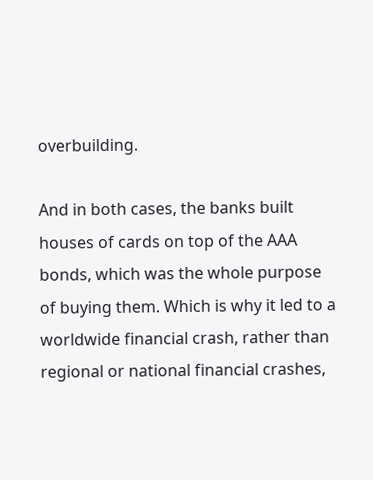overbuilding.

And in both cases, the banks built houses of cards on top of the AAA bonds, which was the whole purpose of buying them. Which is why it led to a worldwide financial crash, rather than regional or national financial crashes,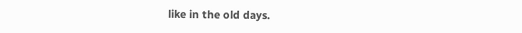like in the old days.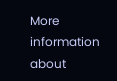More information about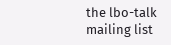the lbo-talk mailing list